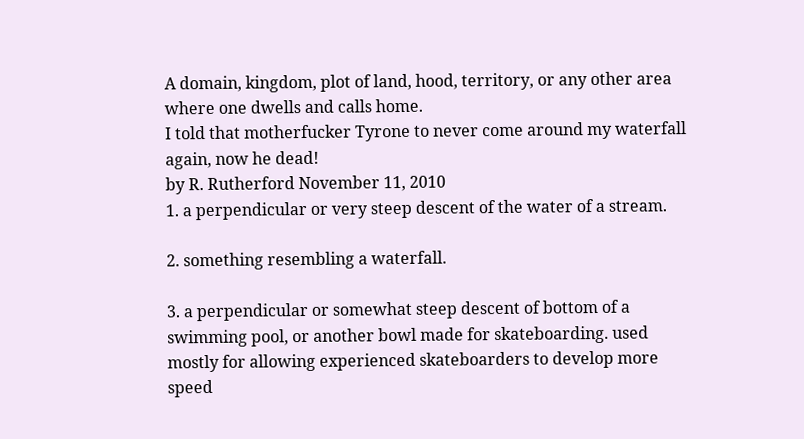A domain, kingdom, plot of land, hood, territory, or any other area where one dwells and calls home.
I told that motherfucker Tyrone to never come around my waterfall again, now he dead!
by R. Rutherford November 11, 2010
1. a perpendicular or very steep descent of the water of a stream.

2. something resembling a waterfall.

3. a perpendicular or somewhat steep descent of bottom of a swimming pool, or another bowl made for skateboarding. used mostly for allowing experienced skateboarders to develop more speed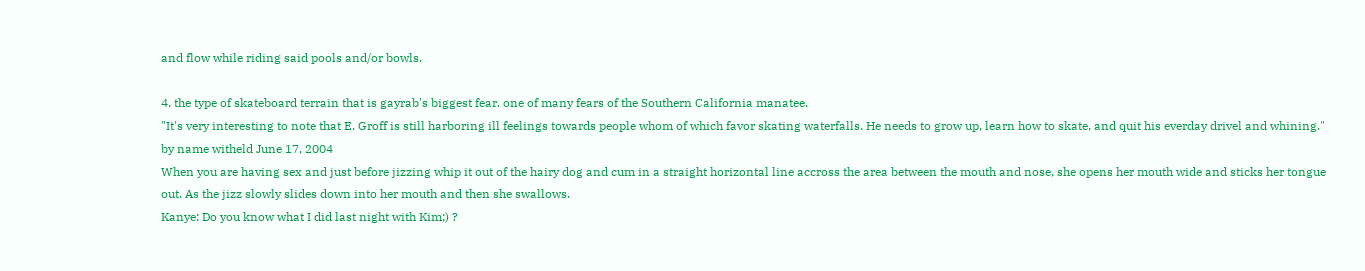and flow while riding said pools and/or bowls.

4. the type of skateboard terrain that is gayrab's biggest fear. one of many fears of the Southern California manatee.
"It's very interesting to note that E. Groff is still harboring ill feelings towards people whom of which favor skating waterfalls. He needs to grow up, learn how to skate, and quit his everday drivel and whining."
by name witheld June 17, 2004
When you are having sex and just before jizzing whip it out of the hairy dog and cum in a straight horizontal line accross the area between the mouth and nose, she opens her mouth wide and sticks her tongue out. As the jizz slowly slides down into her mouth and then she swallows.
Kanye: Do you know what I did last night with Kim;) ?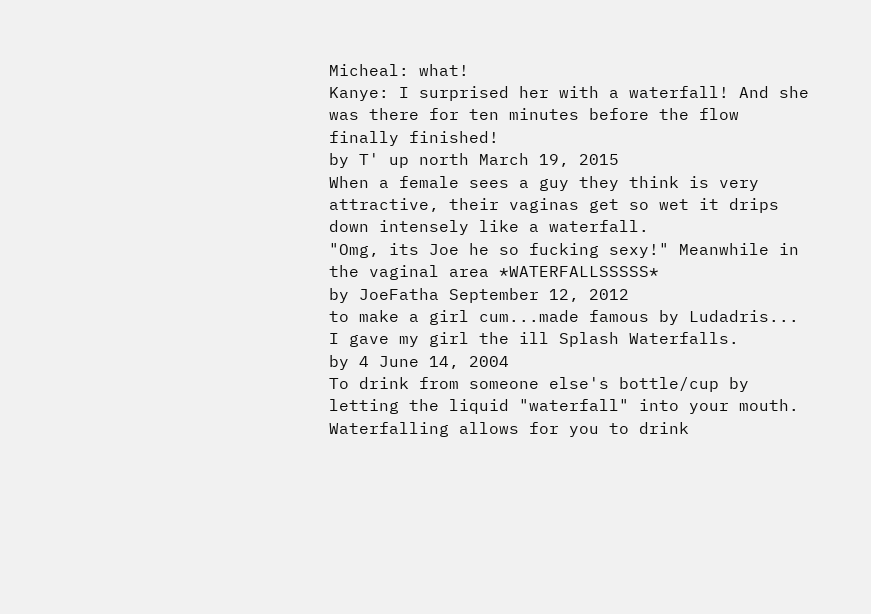Micheal: what!
Kanye: I surprised her with a waterfall! And she was there for ten minutes before the flow finally finished!
by T' up north March 19, 2015
When a female sees a guy they think is very attractive, their vaginas get so wet it drips down intensely like a waterfall.
"Omg, its Joe he so fucking sexy!" Meanwhile in the vaginal area *WATERFALLSSSSS*
by JoeFatha September 12, 2012
to make a girl cum...made famous by Ludadris...
I gave my girl the ill Splash Waterfalls.
by 4 June 14, 2004
To drink from someone else's bottle/cup by letting the liquid "waterfall" into your mouth. Waterfalling allows for you to drink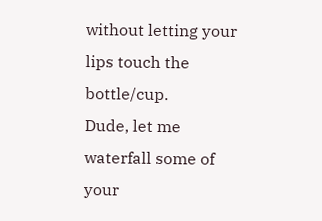without letting your lips touch the bottle/cup.
Dude, let me waterfall some of your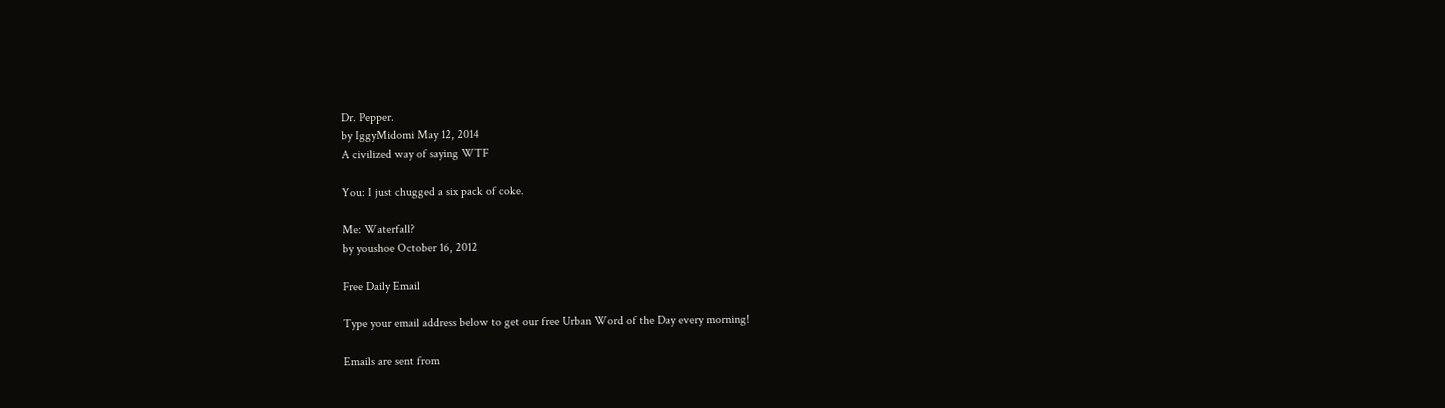Dr. Pepper.
by IggyMidomi May 12, 2014
A civilized way of saying WTF

You: I just chugged a six pack of coke.

Me: Waterfall?
by youshoe October 16, 2012

Free Daily Email

Type your email address below to get our free Urban Word of the Day every morning!

Emails are sent from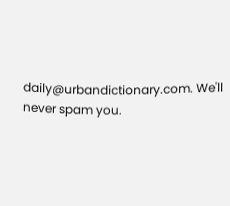daily@urbandictionary.com. We'll never spam you.